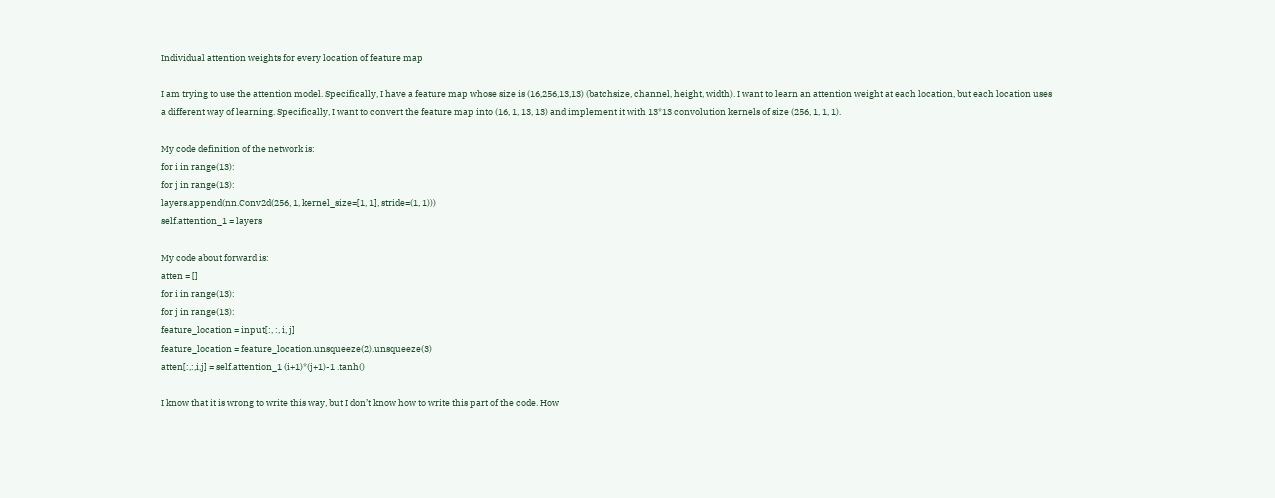Individual attention weights for every location of feature map

I am trying to use the attention model. Specifically, I have a feature map whose size is (16,256,13,13) (batchsize, channel, height, width). I want to learn an attention weight at each location, but each location uses a different way of learning. Specifically, I want to convert the feature map into (16, 1, 13, 13) and implement it with 13*13 convolution kernels of size (256, 1, 1, 1).

My code definition of the network is:
for i in range(13):
for j in range(13):
layers.append(nn.Conv2d(256, 1, kernel_size=[1, 1], stride=(1, 1)))
self.attention_1 = layers

My code about forward is:
atten = []
for i in range(13):
for j in range(13):
feature_location = input[:, :, i, j]
feature_location = feature_location.unsqueeze(2).unsqueeze(3)
atten[:,:,i,j] = self.attention_1 (i+1)*(j+1)-1 .tanh()

I know that it is wrong to write this way, but I don’t know how to write this part of the code. How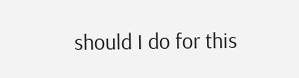should I do for this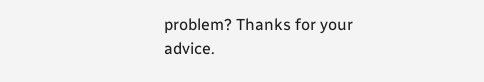problem? Thanks for your advice.